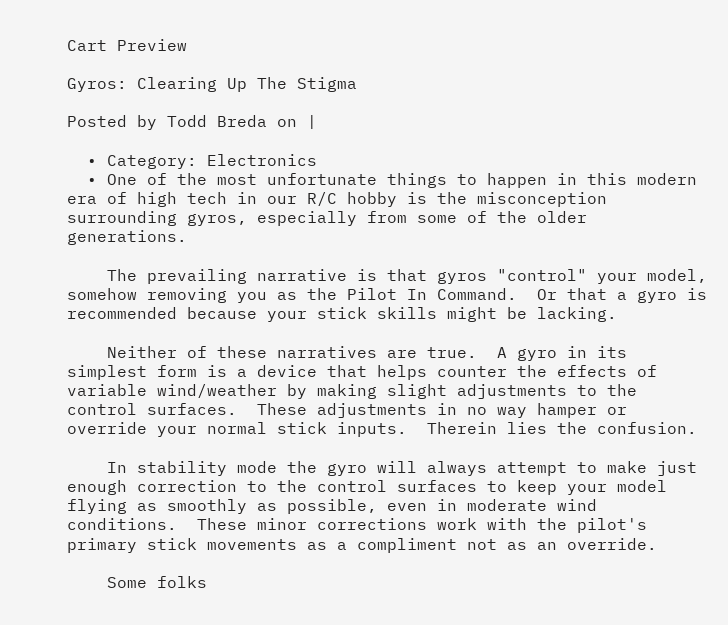Cart Preview

Gyros: Clearing Up The Stigma

Posted by Todd Breda on |

  • Category: Electronics
  • One of the most unfortunate things to happen in this modern era of high tech in our R/C hobby is the misconception surrounding gyros, especially from some of the older generations.

    The prevailing narrative is that gyros "control" your model, somehow removing you as the Pilot In Command.  Or that a gyro is recommended because your stick skills might be lacking.

    Neither of these narratives are true.  A gyro in its simplest form is a device that helps counter the effects of variable wind/weather by making slight adjustments to the control surfaces.  These adjustments in no way hamper or override your normal stick inputs.  Therein lies the confusion.

    In stability mode the gyro will always attempt to make just enough correction to the control surfaces to keep your model flying as smoothly as possible, even in moderate wind conditions.  These minor corrections work with the pilot's primary stick movements as a compliment not as an override.

    Some folks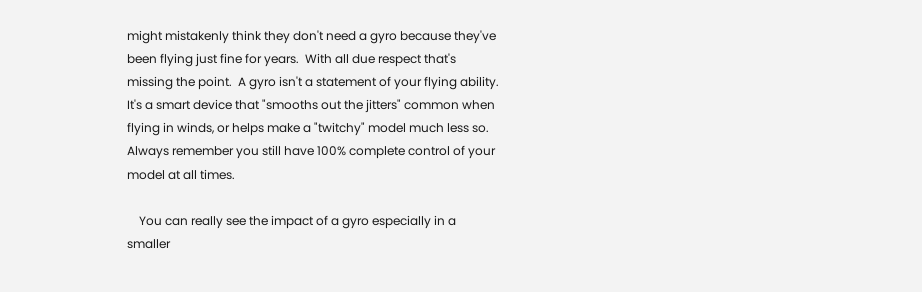might mistakenly think they don't need a gyro because they've been flying just fine for years.  With all due respect that's missing the point.  A gyro isn't a statement of your flying ability.  It's a smart device that "smooths out the jitters" common when flying in winds, or helps make a "twitchy" model much less so.  Always remember you still have 100% complete control of your model at all times.

    You can really see the impact of a gyro especially in a smaller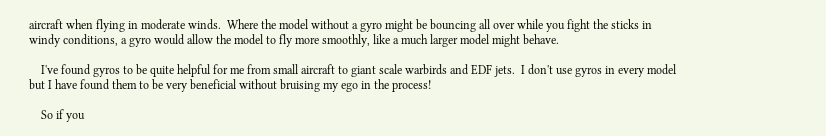aircraft when flying in moderate winds.  Where the model without a gyro might be bouncing all over while you fight the sticks in windy conditions, a gyro would allow the model to fly more smoothly, like a much larger model might behave.

    I've found gyros to be quite helpful for me from small aircraft to giant scale warbirds and EDF jets.  I don't use gyros in every model but I have found them to be very beneficial without bruising my ego in the process!

    So if you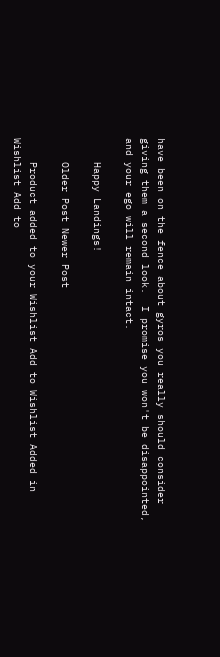have been on the fence about gyros you really should consider giving them a second look.  I promise you won't be disappointed, and your ego will remain intact.

    Happy Landings!

    Older Post Newer Post

    Product added to your Wishlist Add to Wishlist Added in Wishlist Add to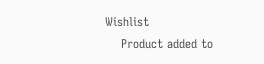Wishlist
    Product added to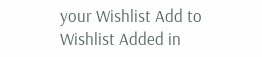your Wishlist Add to Wishlist Added in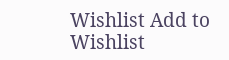Wishlist Add to Wishlist